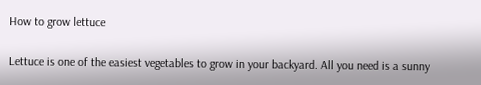How to grow lettuce

Lettuce is one of the easiest vegetables to grow in your backyard. All you need is a sunny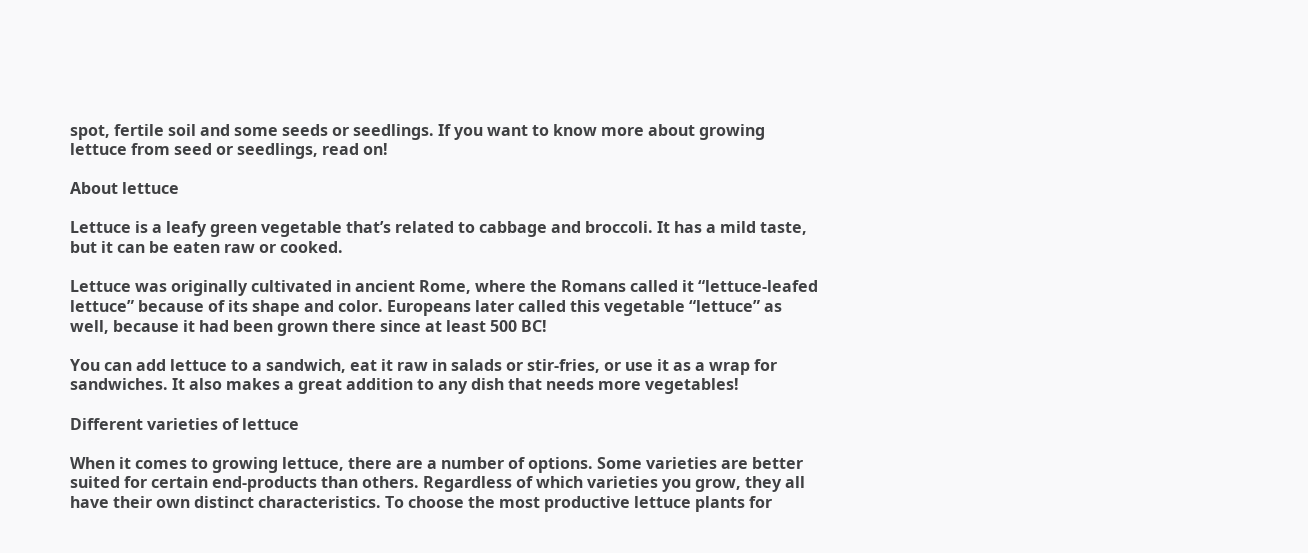spot, fertile soil and some seeds or seedlings. If you want to know more about growing lettuce from seed or seedlings, read on!

About lettuce

Lettuce is a leafy green vegetable that’s related to cabbage and broccoli. It has a mild taste, but it can be eaten raw or cooked.

Lettuce was originally cultivated in ancient Rome, where the Romans called it “lettuce-leafed lettuce” because of its shape and color. Europeans later called this vegetable “lettuce” as well, because it had been grown there since at least 500 BC!

You can add lettuce to a sandwich, eat it raw in salads or stir-fries, or use it as a wrap for sandwiches. It also makes a great addition to any dish that needs more vegetables!

Different varieties of lettuce

When it comes to growing lettuce, there are a number of options. Some varieties are better suited for certain end-products than others. Regardless of which varieties you grow, they all have their own distinct characteristics. To choose the most productive lettuce plants for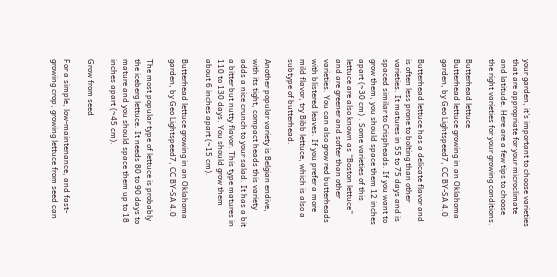your garden, it’s important to choose varieties that are appropriate for your microclimate and latitude. Here are a few tips to choose the right varieties for your growing conditions.

Butterhead lettuce
Butterhead lettuce growing in an Oklahoma garden, by Geo Lightspeed7, CC BY-SA 4.0

Butterhead lettuce has a delicate flavor and is often less prone to bolting than other varieties. It matures in 55 to 75 days and is spaced similar to Crispheads. If you want to grow them, you should space them 12 inches apart (~30 cm) . Some varieties of this lettuce are also known as “Boston lettuce” and are greener and softer than other varieties. You can also grow red butterheads with blistered leaves. If you prefer a more mild flavor, try Bibb lettuce, which is also a subtype of butterhead.

Another popular variety is Belgian endive, with its tight, compact heads this variety adds a nice crunch to your salad. It has a bit a bitter but nutty flavor. This type matures in 110 to 130 days. You should grow them about 6 inches apart (~15 cm).

Butterhead lettuce growing in an Oklahoma garden, by Geo Lightspeed7, CC BY-SA 4.0

The most popular type of lettuce is probably the iceberg lettuce. It needs 80 to 90 days to mature and you should space them up to 18 inches apart (~45 cm).

Grow from seed

For a simple, low-maintenance, and fast-growing crop, growing lettuce from seed can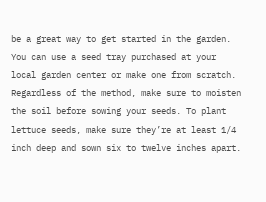be a great way to get started in the garden. You can use a seed tray purchased at your local garden center or make one from scratch. Regardless of the method, make sure to moisten the soil before sowing your seeds. To plant lettuce seeds, make sure they’re at least 1/4 inch deep and sown six to twelve inches apart.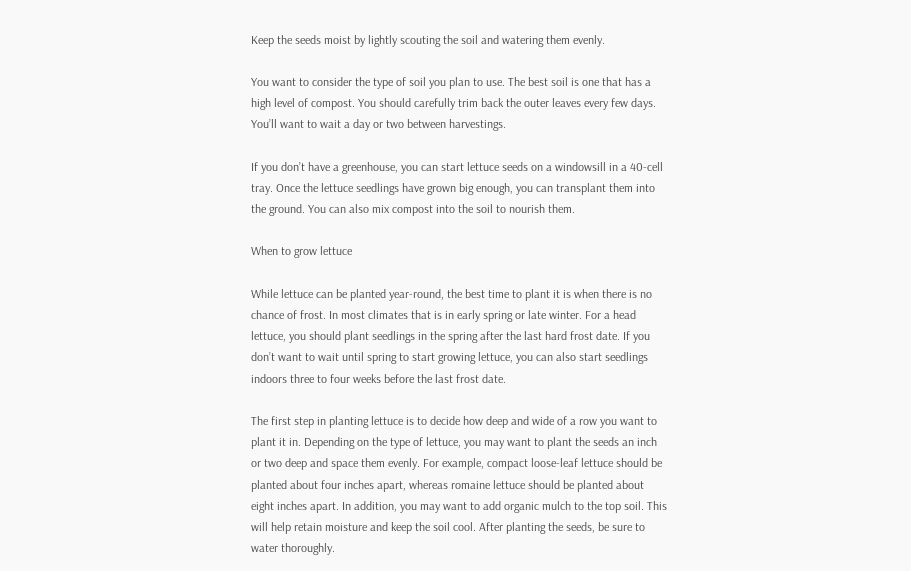Keep the seeds moist by lightly scouting the soil and watering them evenly.

You want to consider the type of soil you plan to use. The best soil is one that has a high level of compost. You should carefully trim back the outer leaves every few days. You’ll want to wait a day or two between harvestings.

If you don’t have a greenhouse, you can start lettuce seeds on a windowsill in a 40-cell tray. Once the lettuce seedlings have grown big enough, you can transplant them into the ground. You can also mix compost into the soil to nourish them.

When to grow lettuce

While lettuce can be planted year-round, the best time to plant it is when there is no chance of frost. In most climates that is in early spring or late winter. For a head lettuce, you should plant seedlings in the spring after the last hard frost date. If you don’t want to wait until spring to start growing lettuce, you can also start seedlings indoors three to four weeks before the last frost date.

The first step in planting lettuce is to decide how deep and wide of a row you want to plant it in. Depending on the type of lettuce, you may want to plant the seeds an inch or two deep and space them evenly. For example, compact loose-leaf lettuce should be planted about four inches apart, whereas romaine lettuce should be planted about eight inches apart. In addition, you may want to add organic mulch to the top soil. This will help retain moisture and keep the soil cool. After planting the seeds, be sure to water thoroughly.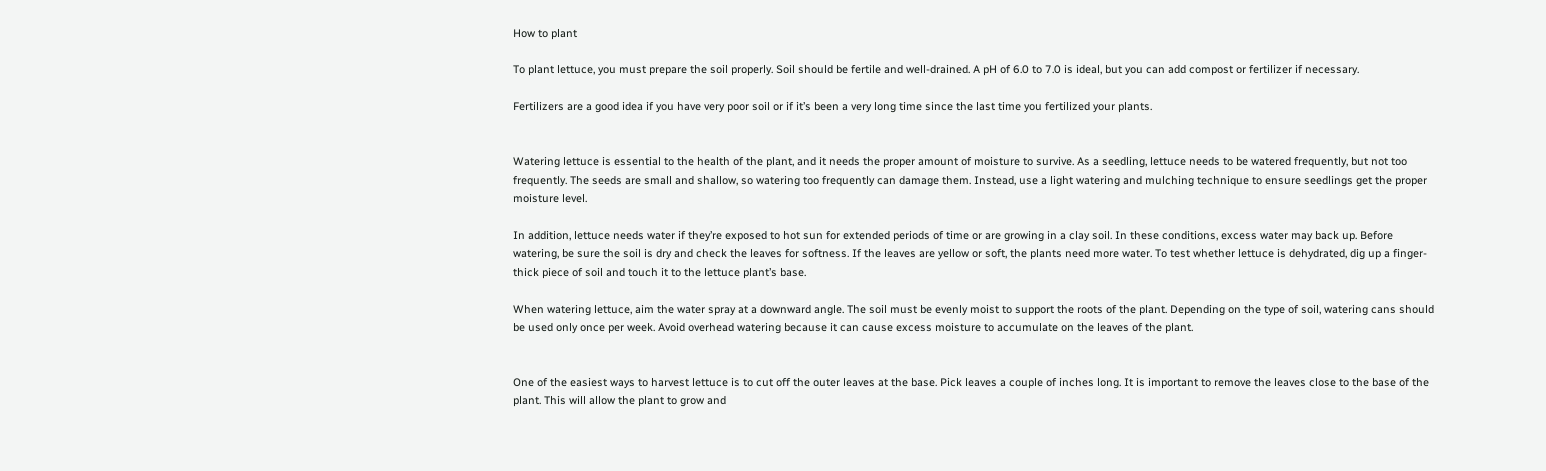How to plant

To plant lettuce, you must prepare the soil properly. Soil should be fertile and well-drained. A pH of 6.0 to 7.0 is ideal, but you can add compost or fertilizer if necessary.

Fertilizers are a good idea if you have very poor soil or if it’s been a very long time since the last time you fertilized your plants.


Watering lettuce is essential to the health of the plant, and it needs the proper amount of moisture to survive. As a seedling, lettuce needs to be watered frequently, but not too frequently. The seeds are small and shallow, so watering too frequently can damage them. Instead, use a light watering and mulching technique to ensure seedlings get the proper moisture level.

In addition, lettuce needs water if they’re exposed to hot sun for extended periods of time or are growing in a clay soil. In these conditions, excess water may back up. Before watering, be sure the soil is dry and check the leaves for softness. If the leaves are yellow or soft, the plants need more water. To test whether lettuce is dehydrated, dig up a finger-thick piece of soil and touch it to the lettuce plant’s base.

When watering lettuce, aim the water spray at a downward angle. The soil must be evenly moist to support the roots of the plant. Depending on the type of soil, watering cans should be used only once per week. Avoid overhead watering because it can cause excess moisture to accumulate on the leaves of the plant.


One of the easiest ways to harvest lettuce is to cut off the outer leaves at the base. Pick leaves a couple of inches long. It is important to remove the leaves close to the base of the plant. This will allow the plant to grow and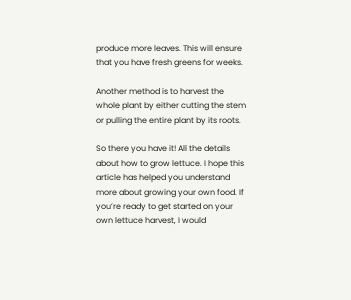produce more leaves. This will ensure that you have fresh greens for weeks.

Another method is to harvest the whole plant by either cutting the stem or pulling the entire plant by its roots.

So there you have it! All the details about how to grow lettuce. I hope this article has helped you understand more about growing your own food. If you’re ready to get started on your own lettuce harvest, I would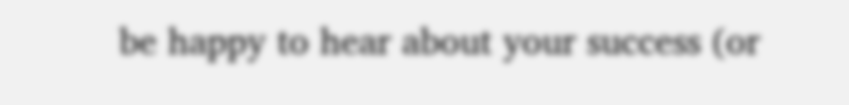be happy to hear about your success (or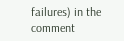failures) in the comment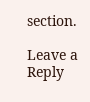section.

Leave a Reply